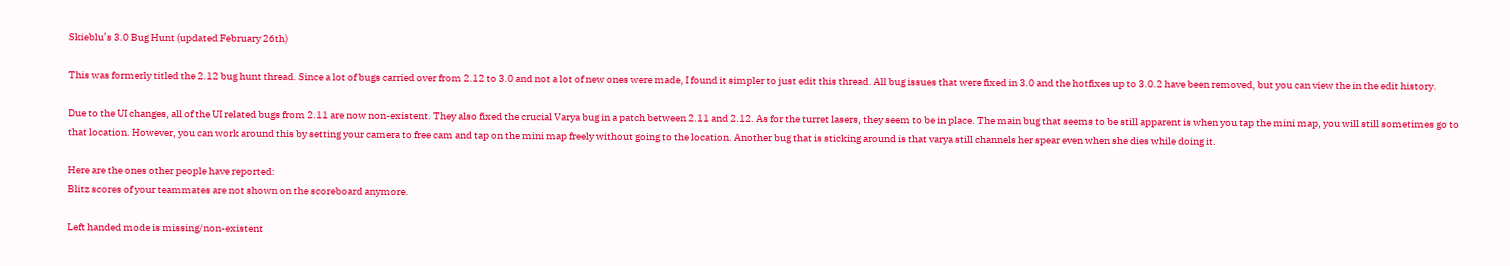Skieblu’s 3.0 Bug Hunt (updated February 26th)

This was formerly titled the 2.12 bug hunt thread. Since a lot of bugs carried over from 2.12 to 3.0 and not a lot of new ones were made, I found it simpler to just edit this thread. All bug issues that were fixed in 3.0 and the hotfixes up to 3.0.2 have been removed, but you can view the in the edit history.

Due to the UI changes, all of the UI related bugs from 2.11 are now non-existent. They also fixed the crucial Varya bug in a patch between 2.11 and 2.12. As for the turret lasers, they seem to be in place. The main bug that seems to be still apparent is when you tap the mini map, you will still sometimes go to that location. However, you can work around this by setting your camera to free cam and tap on the mini map freely without going to the location. Another bug that is sticking around is that varya still channels her spear even when she dies while doing it.

Here are the ones other people have reported:
Blitz scores of your teammates are not shown on the scoreboard anymore.

Left handed mode is missing/non-existent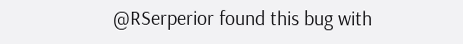@RSerperior found this bug with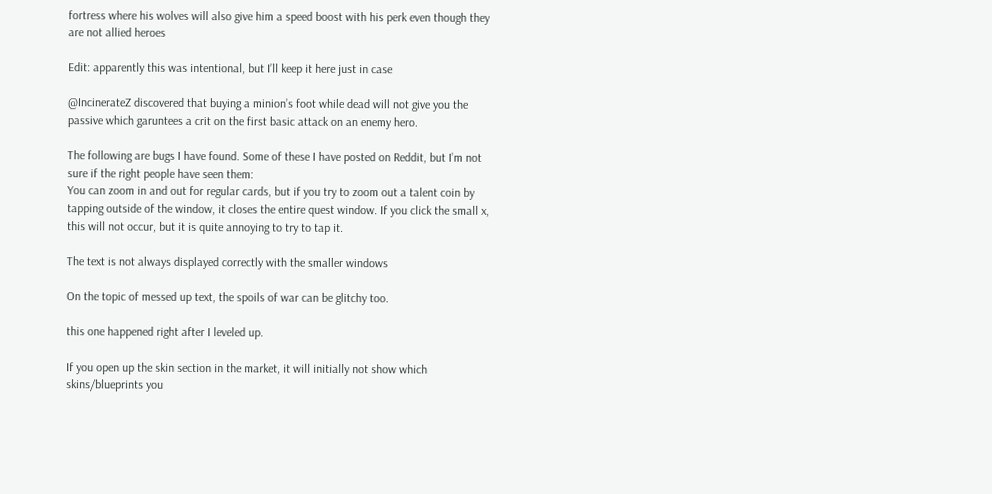fortress where his wolves will also give him a speed boost with his perk even though they are not allied heroes

Edit: apparently this was intentional, but I’ll keep it here just in case

@IncinerateZ discovered that buying a minion’s foot while dead will not give you the passive which garuntees a crit on the first basic attack on an enemy hero.

The following are bugs I have found. Some of these I have posted on Reddit, but I’m not sure if the right people have seen them:
You can zoom in and out for regular cards, but if you try to zoom out a talent coin by tapping outside of the window, it closes the entire quest window. If you click the small x, this will not occur, but it is quite annoying to try to tap it.

The text is not always displayed correctly with the smaller windows

On the topic of messed up text, the spoils of war can be glitchy too.

this one happened right after I leveled up.

If you open up the skin section in the market, it will initially not show which skins/blueprints you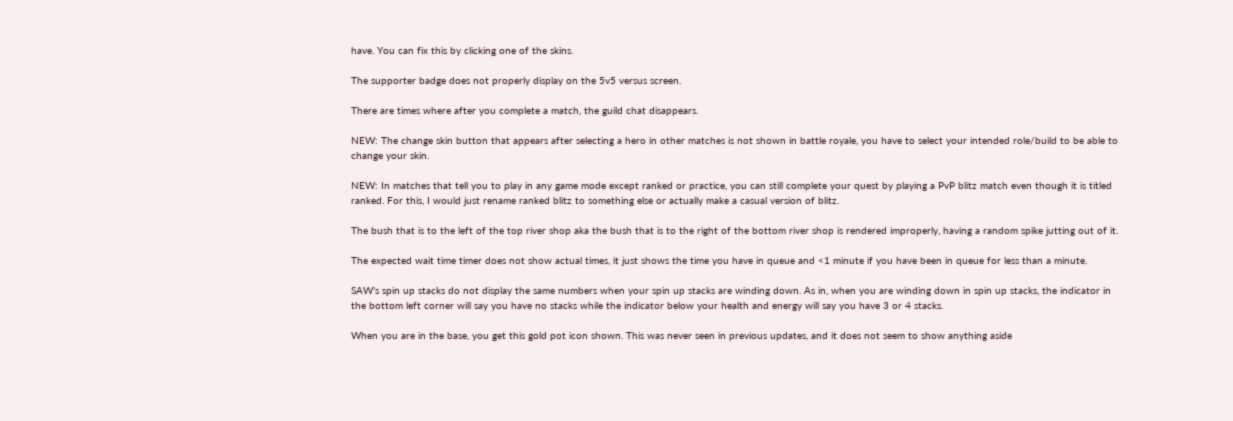have. You can fix this by clicking one of the skins.

The supporter badge does not properly display on the 5v5 versus screen.

There are times where after you complete a match, the guild chat disappears.

NEW: The change skin button that appears after selecting a hero in other matches is not shown in battle royale, you have to select your intended role/build to be able to change your skin.

NEW: In matches that tell you to play in any game mode except ranked or practice, you can still complete your quest by playing a PvP blitz match even though it is titled ranked. For this, I would just rename ranked blitz to something else or actually make a casual version of blitz.

The bush that is to the left of the top river shop aka the bush that is to the right of the bottom river shop is rendered improperly, having a random spike jutting out of it.

The expected wait time timer does not show actual times, it just shows the time you have in queue and <1 minute if you have been in queue for less than a minute.

SAW’s spin up stacks do not display the same numbers when your spin up stacks are winding down. As in, when you are winding down in spin up stacks, the indicator in the bottom left corner will say you have no stacks while the indicator below your health and energy will say you have 3 or 4 stacks.

When you are in the base, you get this gold pot icon shown. This was never seen in previous updates, and it does not seem to show anything aside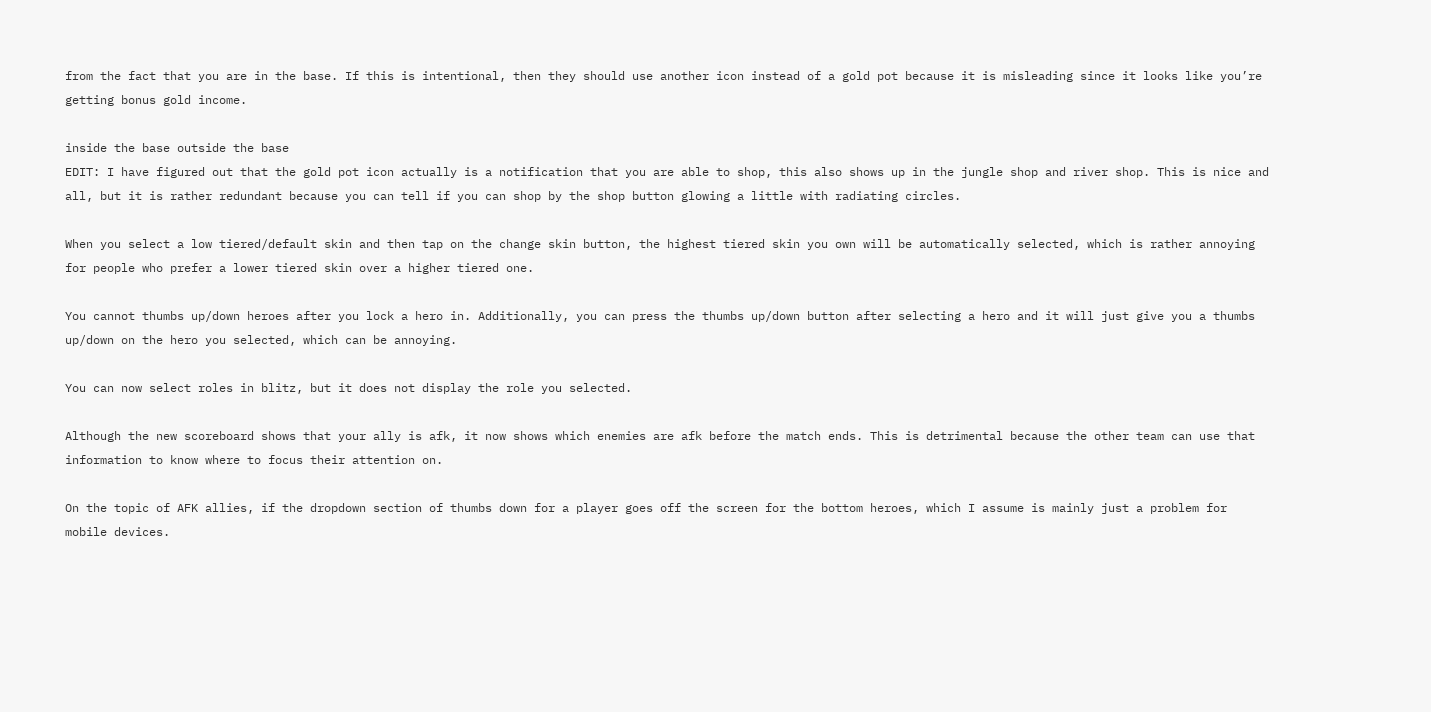from the fact that you are in the base. If this is intentional, then they should use another icon instead of a gold pot because it is misleading since it looks like you’re getting bonus gold income.

inside the base outside the base
EDIT: I have figured out that the gold pot icon actually is a notification that you are able to shop, this also shows up in the jungle shop and river shop. This is nice and all, but it is rather redundant because you can tell if you can shop by the shop button glowing a little with radiating circles.

When you select a low tiered/default skin and then tap on the change skin button, the highest tiered skin you own will be automatically selected, which is rather annoying for people who prefer a lower tiered skin over a higher tiered one.

You cannot thumbs up/down heroes after you lock a hero in. Additionally, you can press the thumbs up/down button after selecting a hero and it will just give you a thumbs up/down on the hero you selected, which can be annoying.

You can now select roles in blitz, but it does not display the role you selected.

Although the new scoreboard shows that your ally is afk, it now shows which enemies are afk before the match ends. This is detrimental because the other team can use that information to know where to focus their attention on.

On the topic of AFK allies, if the dropdown section of thumbs down for a player goes off the screen for the bottom heroes, which I assume is mainly just a problem for mobile devices.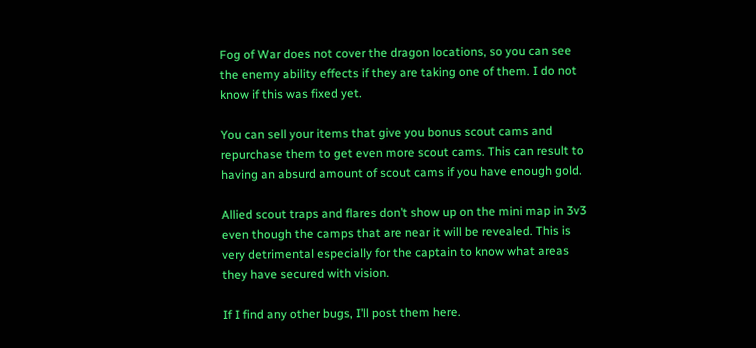Fog of War does not cover the dragon locations, so you can see the enemy ability effects if they are taking one of them. I do not know if this was fixed yet.

You can sell your items that give you bonus scout cams and repurchase them to get even more scout cams. This can result to having an absurd amount of scout cams if you have enough gold.

Allied scout traps and flares don’t show up on the mini map in 3v3 even though the camps that are near it will be revealed. This is very detrimental especially for the captain to know what areas they have secured with vision.

If I find any other bugs, I’ll post them here.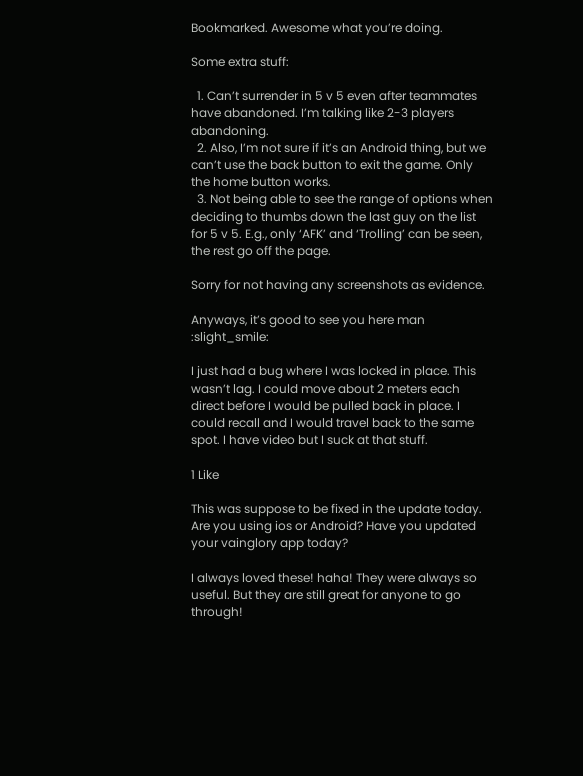Bookmarked. Awesome what you’re doing.

Some extra stuff:

  1. Can’t surrender in 5 v 5 even after teammates have abandoned. I’m talking like 2-3 players abandoning.
  2. Also, I’m not sure if it’s an Android thing, but we can’t use the back button to exit the game. Only the home button works.
  3. Not being able to see the range of options when deciding to thumbs down the last guy on the list for 5 v 5. E.g., only ‘AFK’ and ‘Trolling’ can be seen, the rest go off the page.

Sorry for not having any screenshots as evidence.

Anyways, it’s good to see you here man :slight_smile:

I just had a bug where I was locked in place. This wasn’t lag. I could move about 2 meters each direct before I would be pulled back in place. I could recall and I would travel back to the same spot. I have video but I suck at that stuff.

1 Like

This was suppose to be fixed in the update today. Are you using ios or Android? Have you updated your vainglory app today?

I always loved these! haha! They were always so useful. But they are still great for anyone to go through!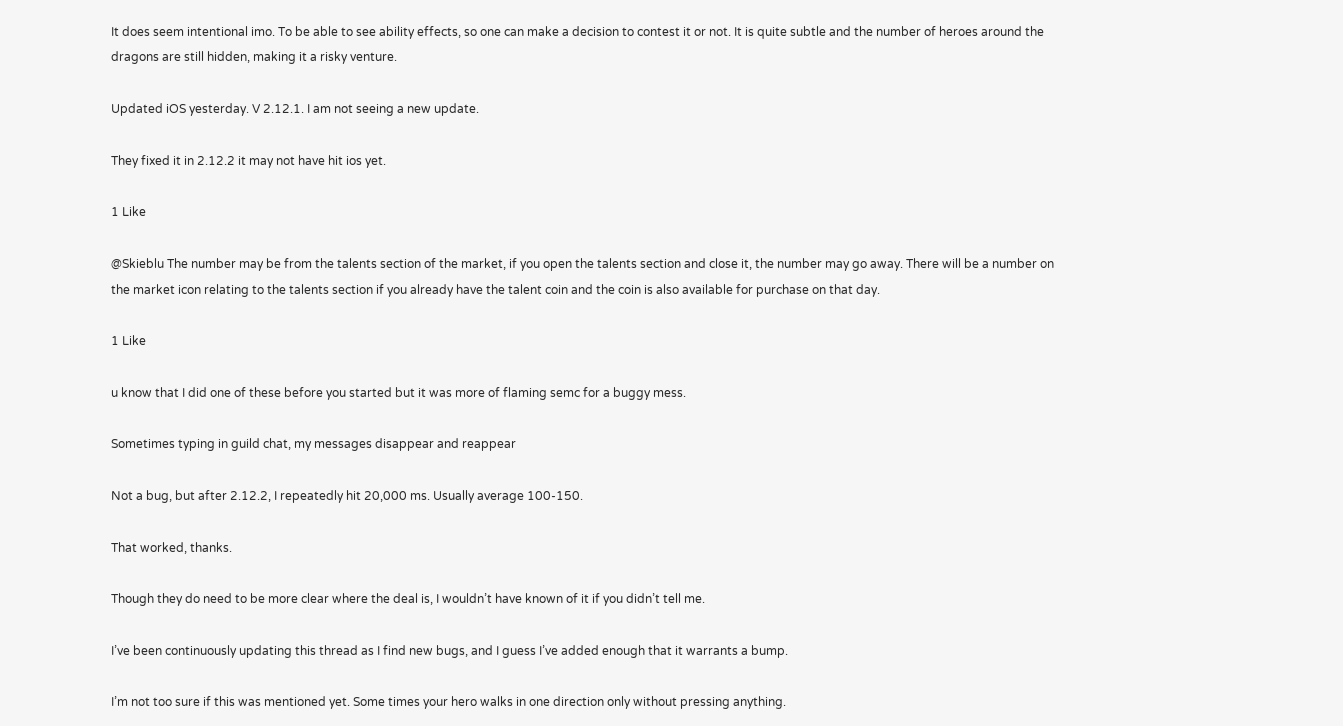It does seem intentional imo. To be able to see ability effects, so one can make a decision to contest it or not. It is quite subtle and the number of heroes around the dragons are still hidden, making it a risky venture.

Updated iOS yesterday. V 2.12.1. I am not seeing a new update.

They fixed it in 2.12.2 it may not have hit ios yet.

1 Like

@Skieblu The number may be from the talents section of the market, if you open the talents section and close it, the number may go away. There will be a number on the market icon relating to the talents section if you already have the talent coin and the coin is also available for purchase on that day.

1 Like

u know that I did one of these before you started but it was more of flaming semc for a buggy mess.

Sometimes typing in guild chat, my messages disappear and reappear

Not a bug, but after 2.12.2, I repeatedly hit 20,000 ms. Usually average 100-150.

That worked, thanks.

Though they do need to be more clear where the deal is, I wouldn’t have known of it if you didn’t tell me.

I’ve been continuously updating this thread as I find new bugs, and I guess I’ve added enough that it warrants a bump.

I’m not too sure if this was mentioned yet. Some times your hero walks in one direction only without pressing anything.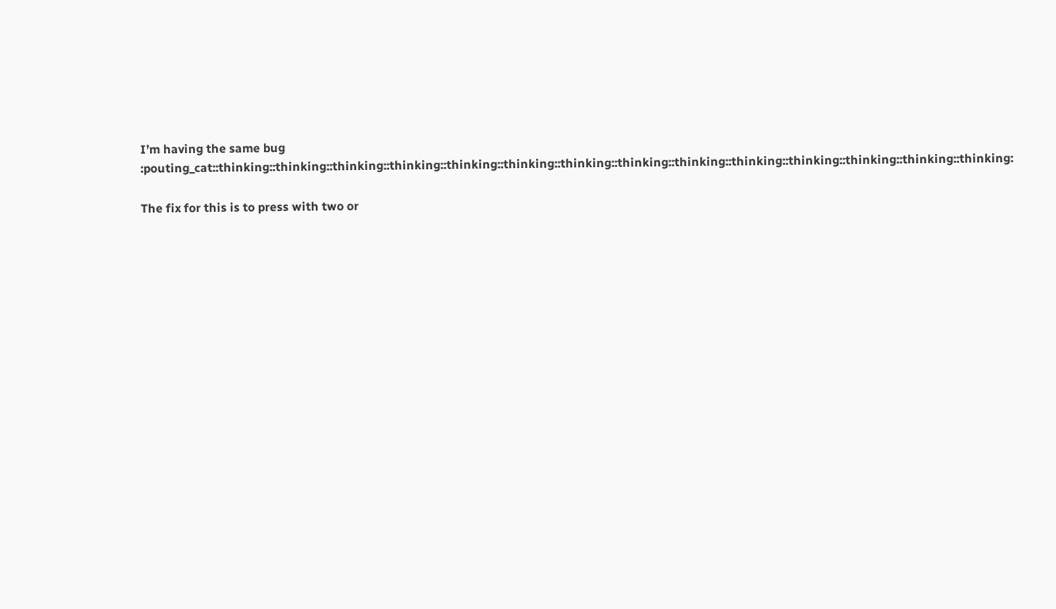I’m having the same bug :pouting_cat::thinking::thinking::thinking::thinking::thinking::thinking::thinking::thinking::thinking::thinking::thinking::thinking::thinking::thinking:

The fix for this is to press with two or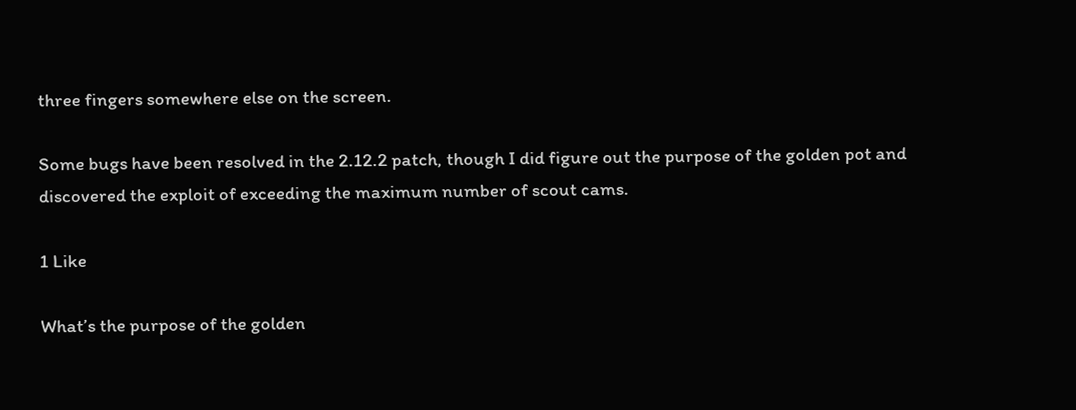three fingers somewhere else on the screen.

Some bugs have been resolved in the 2.12.2 patch, though I did figure out the purpose of the golden pot and discovered the exploit of exceeding the maximum number of scout cams.

1 Like

What’s the purpose of the golden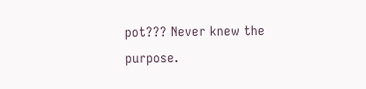pot??? Never knew the purpose.